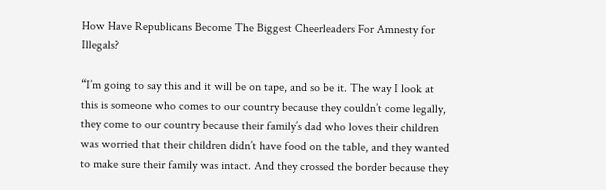How Have Republicans Become The Biggest Cheerleaders For Amnesty for Illegals?

“I’m going to say this and it will be on tape, and so be it. The way I look at this is someone who comes to our country because they couldn’t come legally, they come to our country because their family’s dad who loves their children was worried that their children didn’t have food on the table, and they wanted to make sure their family was intact. And they crossed the border because they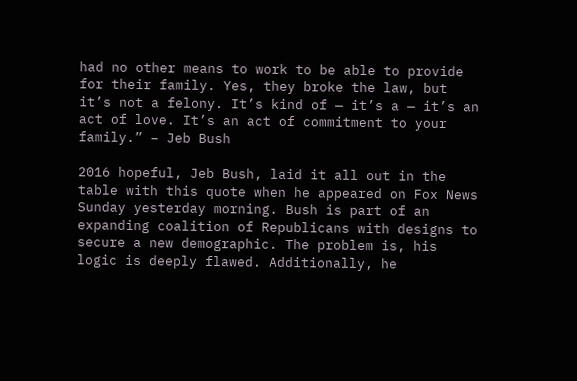had no other means to work to be able to provide for their family. Yes, they broke the law, but it’s not a felony. It’s kind of — it’s a — it’s an act of love. It’s an act of commitment to your family.” – Jeb Bush

2016 hopeful, Jeb Bush, laid it all out in the table with this quote when he appeared on Fox News Sunday yesterday morning. Bush is part of an expanding coalition of Republicans with designs to secure a new demographic. The problem is, his logic is deeply flawed. Additionally, he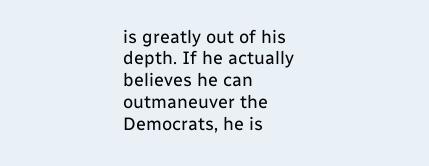is greatly out of his depth. If he actually believes he can outmaneuver the Democrats, he is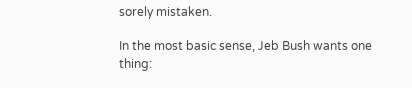sorely mistaken.

In the most basic sense, Jeb Bush wants one thing: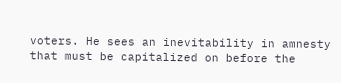voters. He sees an inevitability in amnesty that must be capitalized on before the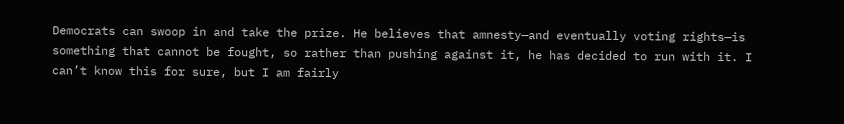Democrats can swoop in and take the prize. He believes that amnesty—and eventually voting rights—is something that cannot be fought, so rather than pushing against it, he has decided to run with it. I can’t know this for sure, but I am fairly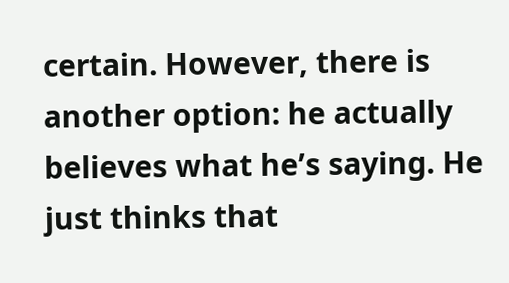certain. However, there is another option: he actually believes what he’s saying. He just thinks that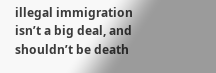illegal immigration isn’t a big deal, and shouldn’t be death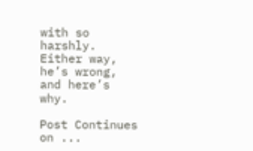with so harshly. Either way, he’s wrong, and here’s why.

Post Continues on ...